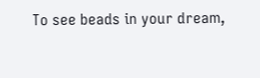To see beads in your dream,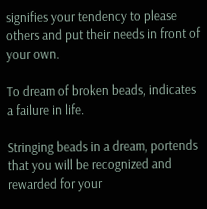signifies your tendency to please others and put their needs in front of your own.

To dream of broken beads, indicates a failure in life.

Stringing beads in a dream, portends that you will be recognized and rewarded for your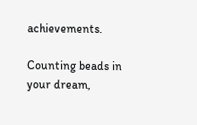achievements.

Counting beads in your dream,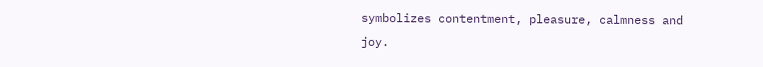symbolizes contentment, pleasure, calmness and joy.